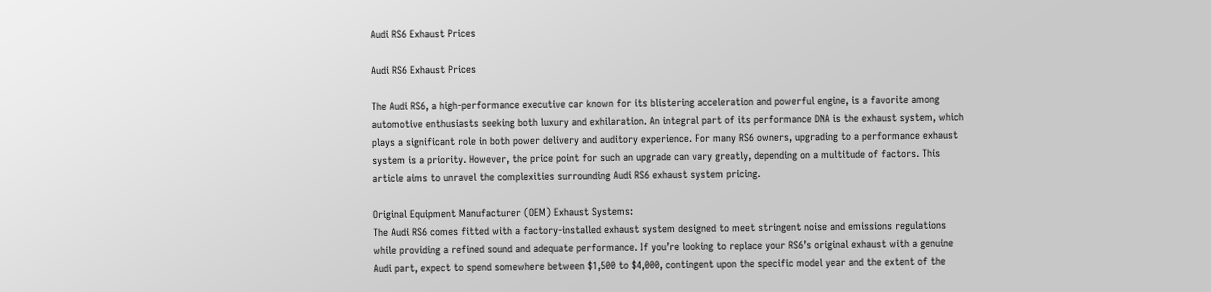Audi RS6 Exhaust Prices

Audi RS6 Exhaust Prices

The Audi RS6, a high-performance executive car known for its blistering acceleration and powerful engine, is a favorite among automotive enthusiasts seeking both luxury and exhilaration. An integral part of its performance DNA is the exhaust system, which plays a significant role in both power delivery and auditory experience. For many RS6 owners, upgrading to a performance exhaust system is a priority. However, the price point for such an upgrade can vary greatly, depending on a multitude of factors. This article aims to unravel the complexities surrounding Audi RS6 exhaust system pricing.

Original Equipment Manufacturer (OEM) Exhaust Systems:
The Audi RS6 comes fitted with a factory-installed exhaust system designed to meet stringent noise and emissions regulations while providing a refined sound and adequate performance. If you’re looking to replace your RS6’s original exhaust with a genuine Audi part, expect to spend somewhere between $1,500 to $4,000, contingent upon the specific model year and the extent of the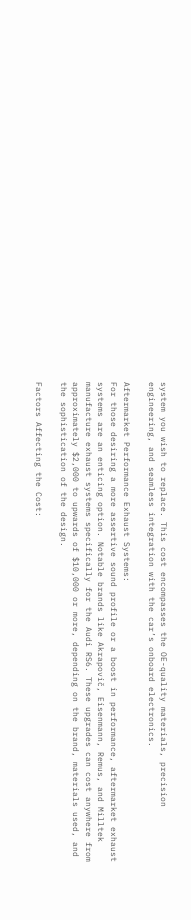system you wish to replace. This cost encompasses the OE-quality materials, precision engineering, and seamless integration with the car’s onboard electronics.

Aftermarket Performance Exhaust Systems:
For those desiring a more assertive sound profile or a boost in performance, aftermarket exhaust systems are an enticing option. Notable brands like Akrapovič, Eisenmann, Remus, and Milltek manufacture exhaust systems specifically for the Audi RS6. These upgrades can cost anywhere from approximately $2,000 to upwards of $10,000 or more, depending on the brand, materials used, and the sophistication of the design.

Factors Affecting the Cost: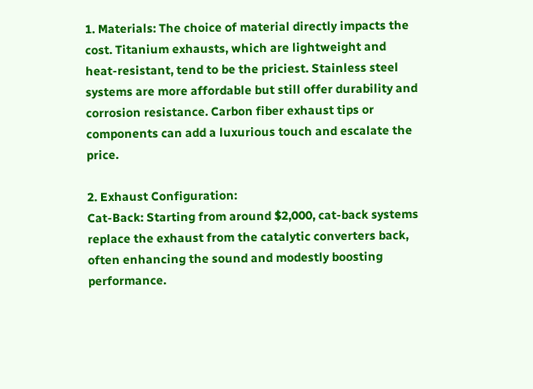1. Materials: The choice of material directly impacts the cost. Titanium exhausts, which are lightweight and heat-resistant, tend to be the priciest. Stainless steel systems are more affordable but still offer durability and corrosion resistance. Carbon fiber exhaust tips or components can add a luxurious touch and escalate the price.

2. Exhaust Configuration:
Cat-Back: Starting from around $2,000, cat-back systems replace the exhaust from the catalytic converters back, often enhancing the sound and modestly boosting performance.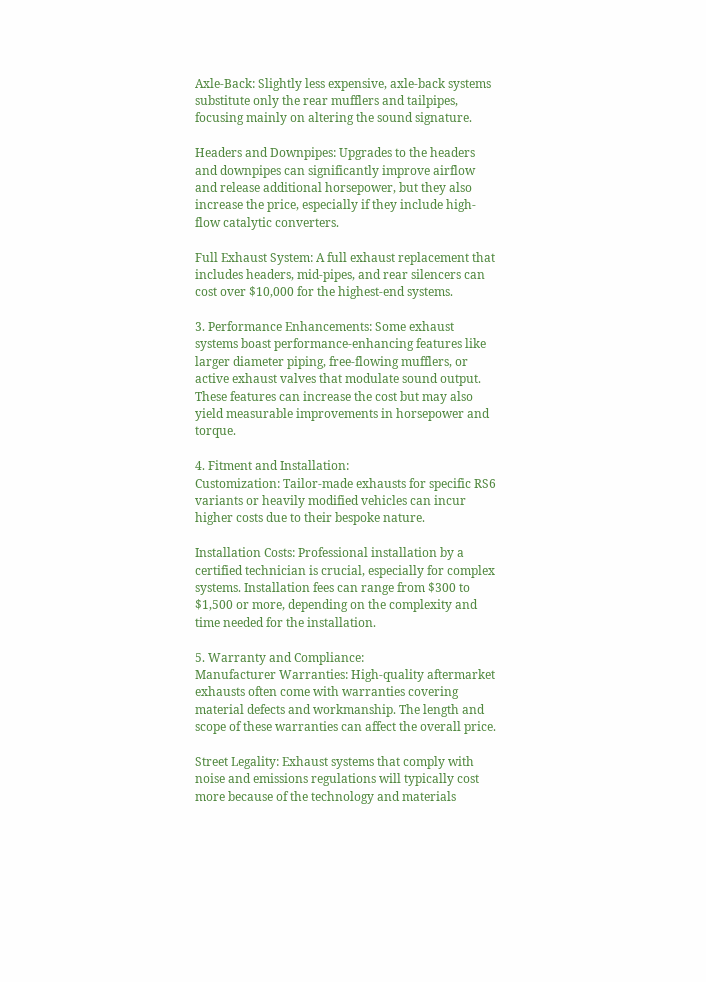Axle-Back: Slightly less expensive, axle-back systems substitute only the rear mufflers and tailpipes, focusing mainly on altering the sound signature.

Headers and Downpipes: Upgrades to the headers and downpipes can significantly improve airflow and release additional horsepower, but they also increase the price, especially if they include high-flow catalytic converters.

Full Exhaust System: A full exhaust replacement that includes headers, mid-pipes, and rear silencers can cost over $10,000 for the highest-end systems.

3. Performance Enhancements: Some exhaust systems boast performance-enhancing features like larger diameter piping, free-flowing mufflers, or active exhaust valves that modulate sound output. These features can increase the cost but may also yield measurable improvements in horsepower and torque.

4. Fitment and Installation:
Customization: Tailor-made exhausts for specific RS6 variants or heavily modified vehicles can incur higher costs due to their bespoke nature.

Installation Costs: Professional installation by a certified technician is crucial, especially for complex systems. Installation fees can range from $300 to $1,500 or more, depending on the complexity and time needed for the installation.

5. Warranty and Compliance:
Manufacturer Warranties: High-quality aftermarket exhausts often come with warranties covering material defects and workmanship. The length and scope of these warranties can affect the overall price.

Street Legality: Exhaust systems that comply with noise and emissions regulations will typically cost more because of the technology and materials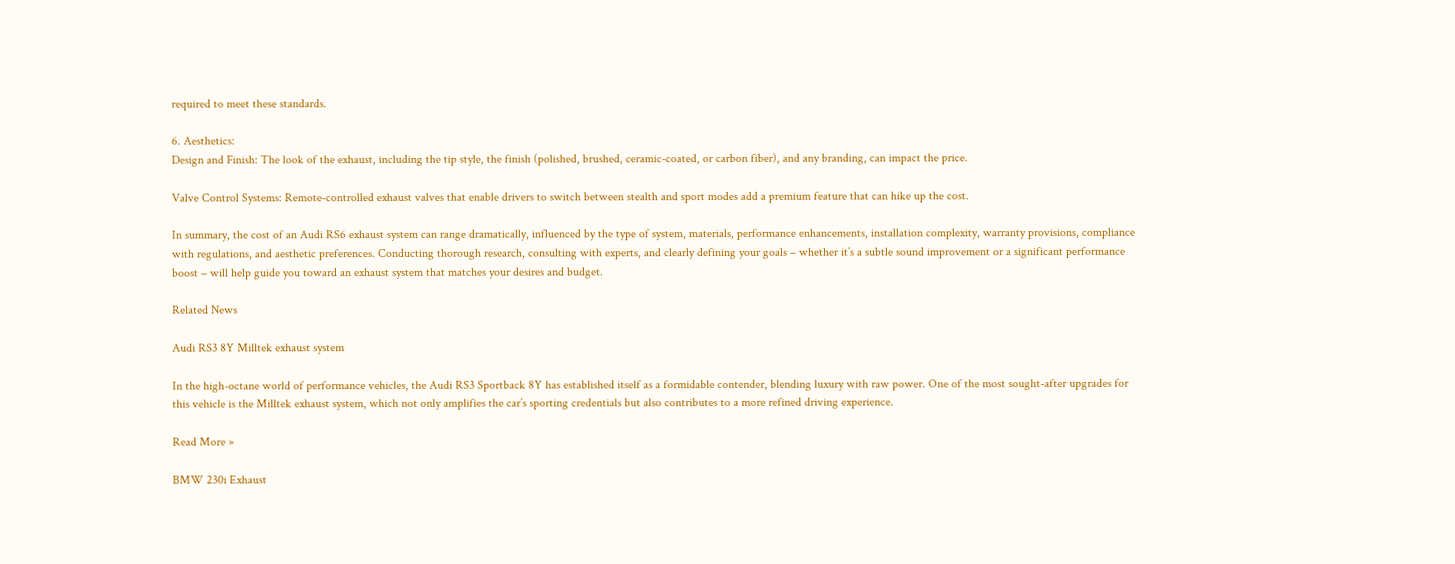required to meet these standards.

6. Aesthetics:
Design and Finish: The look of the exhaust, including the tip style, the finish (polished, brushed, ceramic-coated, or carbon fiber), and any branding, can impact the price.

Valve Control Systems: Remote-controlled exhaust valves that enable drivers to switch between stealth and sport modes add a premium feature that can hike up the cost.

In summary, the cost of an Audi RS6 exhaust system can range dramatically, influenced by the type of system, materials, performance enhancements, installation complexity, warranty provisions, compliance with regulations, and aesthetic preferences. Conducting thorough research, consulting with experts, and clearly defining your goals – whether it’s a subtle sound improvement or a significant performance boost – will help guide you toward an exhaust system that matches your desires and budget.

Related News

Audi RS3 8Y Milltek exhaust system

In the high-octane world of performance vehicles, the Audi RS3 Sportback 8Y has established itself as a formidable contender, blending luxury with raw power. One of the most sought-after upgrades for this vehicle is the Milltek exhaust system, which not only amplifies the car’s sporting credentials but also contributes to a more refined driving experience.

Read More »

BMW 230i Exhaust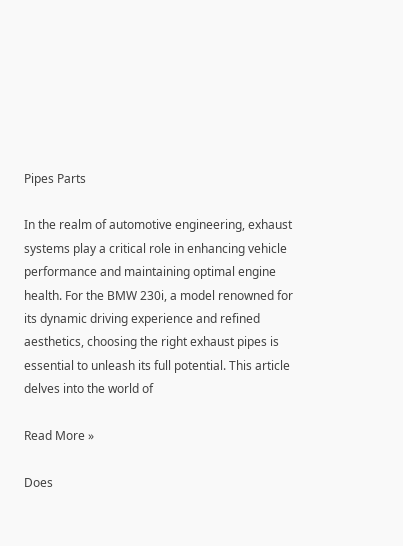Pipes Parts

In the realm of automotive engineering, exhaust systems play a critical role in enhancing vehicle performance and maintaining optimal engine health. For the BMW 230i, a model renowned for its dynamic driving experience and refined aesthetics, choosing the right exhaust pipes is essential to unleash its full potential. This article delves into the world of

Read More »

Does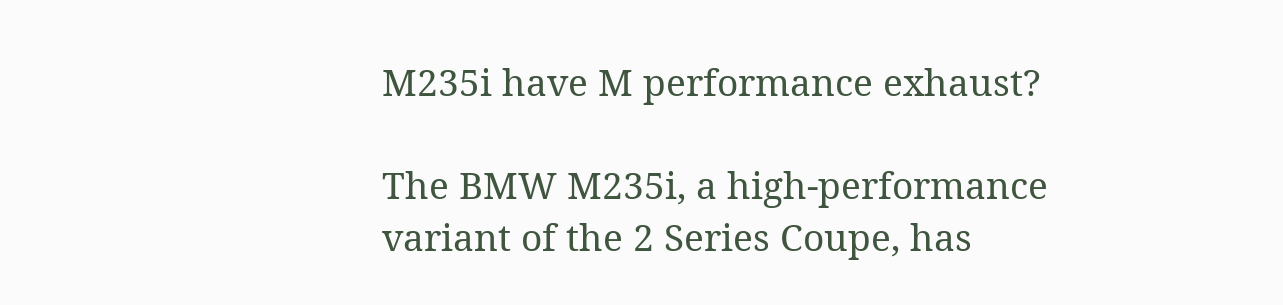M235i have M performance exhaust?

The BMW M235i, a high-performance variant of the 2 Series Coupe, has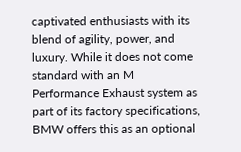captivated enthusiasts with its blend of agility, power, and luxury. While it does not come standard with an M Performance Exhaust system as part of its factory specifications, BMW offers this as an optional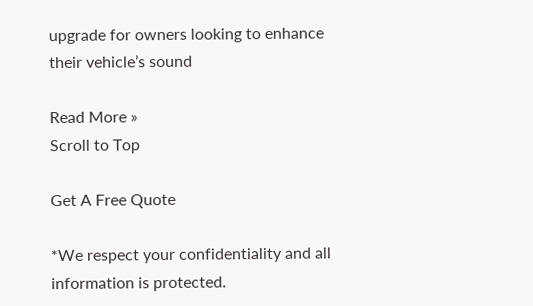upgrade for owners looking to enhance their vehicle’s sound

Read More »
Scroll to Top

Get A Free Quote

*We respect your confidentiality and all information is protected.